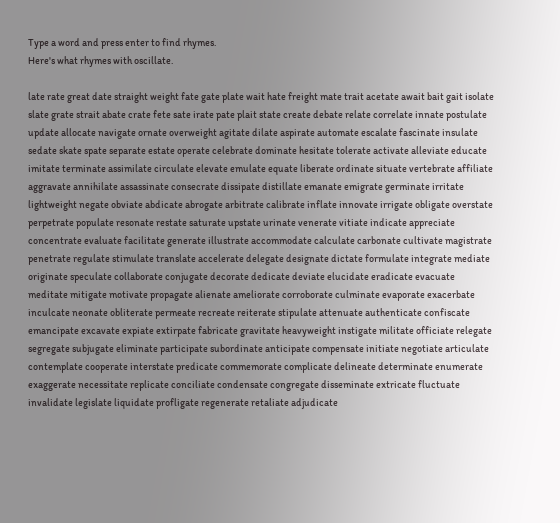Type a word and press enter to find rhymes.
Here's what rhymes with oscillate.

late rate great date straight weight fate gate plate wait hate freight mate trait acetate await bait gait isolate slate grate strait abate crate fete sate irate pate plait state create debate relate correlate innate postulate update allocate navigate ornate overweight agitate dilate aspirate automate escalate fascinate insulate sedate skate spate separate estate operate celebrate dominate hesitate tolerate activate alleviate educate imitate terminate assimilate circulate elevate emulate equate liberate ordinate situate vertebrate affiliate aggravate annihilate assassinate consecrate dissipate distillate emanate emigrate germinate irritate lightweight negate obviate abdicate abrogate arbitrate calibrate inflate innovate irrigate obligate overstate perpetrate populate resonate restate saturate upstate urinate venerate vitiate indicate appreciate concentrate evaluate facilitate generate illustrate accommodate calculate carbonate cultivate magistrate penetrate regulate stimulate translate accelerate delegate designate dictate formulate integrate mediate originate speculate collaborate conjugate decorate dedicate deviate elucidate eradicate evacuate meditate mitigate motivate propagate alienate ameliorate corroborate culminate evaporate exacerbate inculcate neonate obliterate permeate recreate reiterate stipulate attenuate authenticate confiscate emancipate excavate expiate extirpate fabricate gravitate heavyweight instigate militate officiate relegate segregate subjugate eliminate participate subordinate anticipate compensate initiate negotiate articulate contemplate cooperate interstate predicate commemorate complicate delineate determinate enumerate exaggerate necessitate replicate conciliate condensate congregate disseminate extricate fluctuate invalidate legislate liquidate profligate regenerate retaliate adjudicate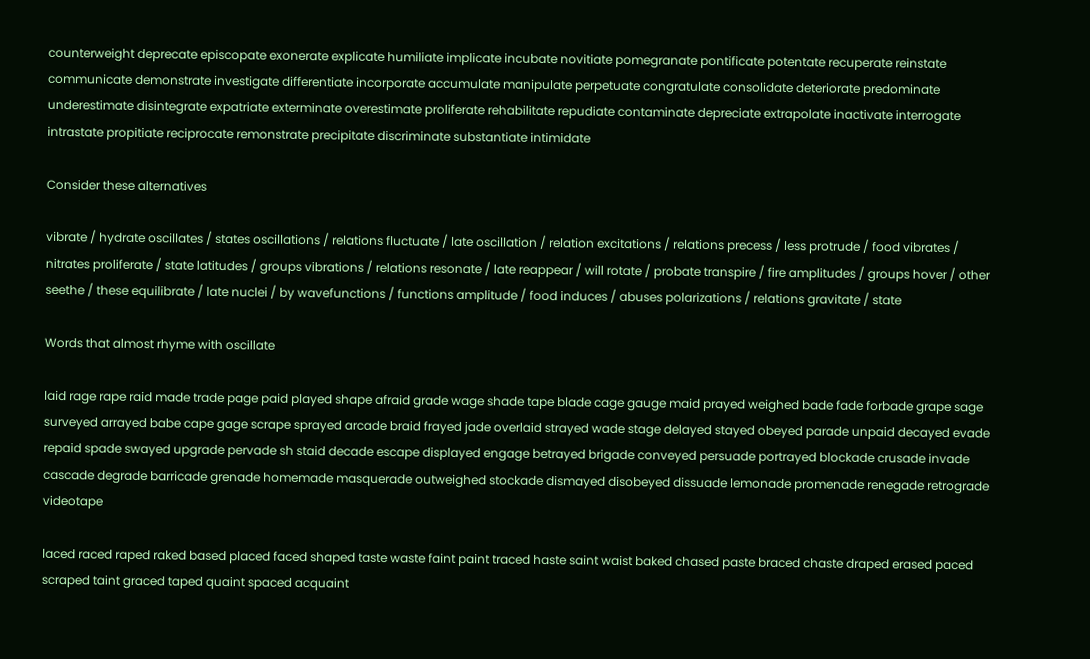counterweight deprecate episcopate exonerate explicate humiliate implicate incubate novitiate pomegranate pontificate potentate recuperate reinstate communicate demonstrate investigate differentiate incorporate accumulate manipulate perpetuate congratulate consolidate deteriorate predominate underestimate disintegrate expatriate exterminate overestimate proliferate rehabilitate repudiate contaminate depreciate extrapolate inactivate interrogate intrastate propitiate reciprocate remonstrate precipitate discriminate substantiate intimidate

Consider these alternatives

vibrate / hydrate oscillates / states oscillations / relations fluctuate / late oscillation / relation excitations / relations precess / less protrude / food vibrates / nitrates proliferate / state latitudes / groups vibrations / relations resonate / late reappear / will rotate / probate transpire / fire amplitudes / groups hover / other seethe / these equilibrate / late nuclei / by wavefunctions / functions amplitude / food induces / abuses polarizations / relations gravitate / state

Words that almost rhyme with oscillate

laid rage rape raid made trade page paid played shape afraid grade wage shade tape blade cage gauge maid prayed weighed bade fade forbade grape sage surveyed arrayed babe cape gage scrape sprayed arcade braid frayed jade overlaid strayed wade stage delayed stayed obeyed parade unpaid decayed evade repaid spade swayed upgrade pervade sh staid decade escape displayed engage betrayed brigade conveyed persuade portrayed blockade crusade invade cascade degrade barricade grenade homemade masquerade outweighed stockade dismayed disobeyed dissuade lemonade promenade renegade retrograde videotape

laced raced raped raked based placed faced shaped taste waste faint paint traced haste saint waist baked chased paste braced chaste draped erased paced scraped taint graced taped quaint spaced acquaint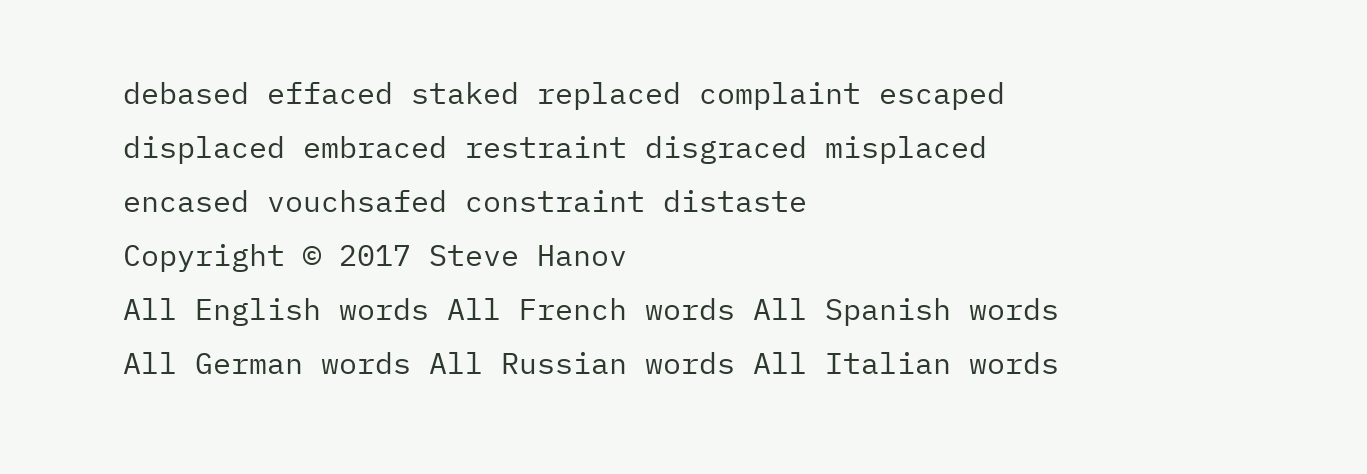debased effaced staked replaced complaint escaped displaced embraced restraint disgraced misplaced encased vouchsafed constraint distaste
Copyright © 2017 Steve Hanov
All English words All French words All Spanish words All German words All Russian words All Italian words